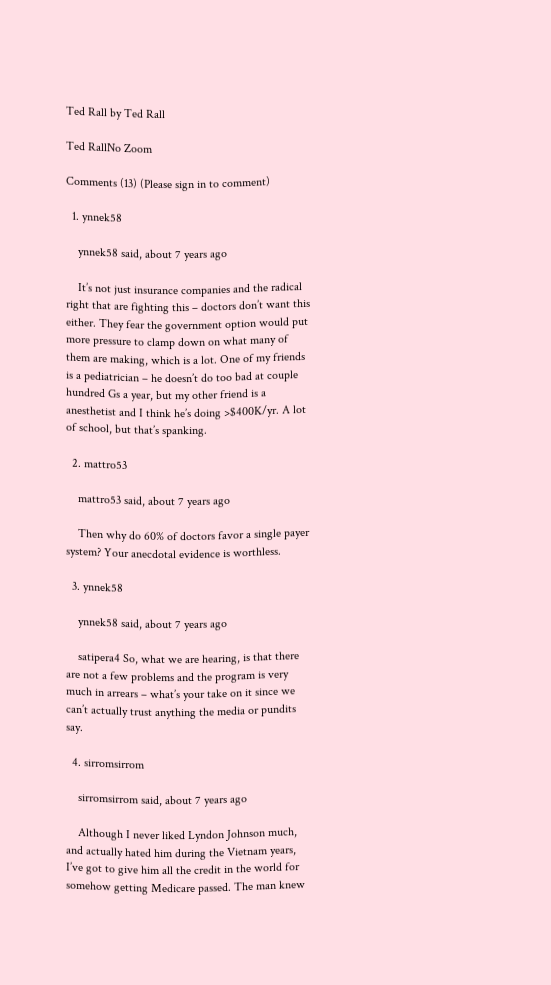Ted Rall by Ted Rall

Ted RallNo Zoom

Comments (13) (Please sign in to comment)

  1. ynnek58

    ynnek58 said, about 7 years ago

    It’s not just insurance companies and the radical right that are fighting this – doctors don’t want this either. They fear the government option would put more pressure to clamp down on what many of them are making, which is a lot. One of my friends is a pediatrician – he doesn’t do too bad at couple hundred Gs a year, but my other friend is a anesthetist and I think he’s doing >$400K/yr. A lot of school, but that’s spanking.

  2. mattro53

    mattro53 said, about 7 years ago

    Then why do 60% of doctors favor a single payer system? Your anecdotal evidence is worthless.

  3. ynnek58

    ynnek58 said, about 7 years ago

    satipera4 So, what we are hearing, is that there are not a few problems and the program is very much in arrears – what’s your take on it since we can’t actually trust anything the media or pundits say.

  4. sirromsirrom

    sirromsirrom said, about 7 years ago

    Although I never liked Lyndon Johnson much, and actually hated him during the Vietnam years, I’ve got to give him all the credit in the world for somehow getting Medicare passed. The man knew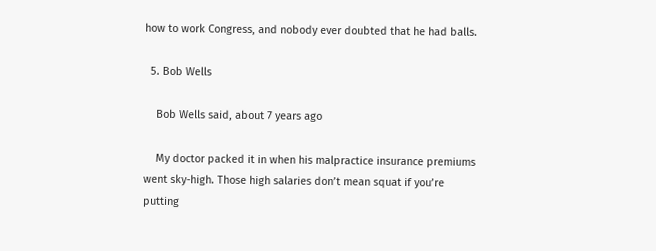how to work Congress, and nobody ever doubted that he had balls.

  5. Bob Wells

    Bob Wells said, about 7 years ago

    My doctor packed it in when his malpractice insurance premiums went sky-high. Those high salaries don’t mean squat if you’re putting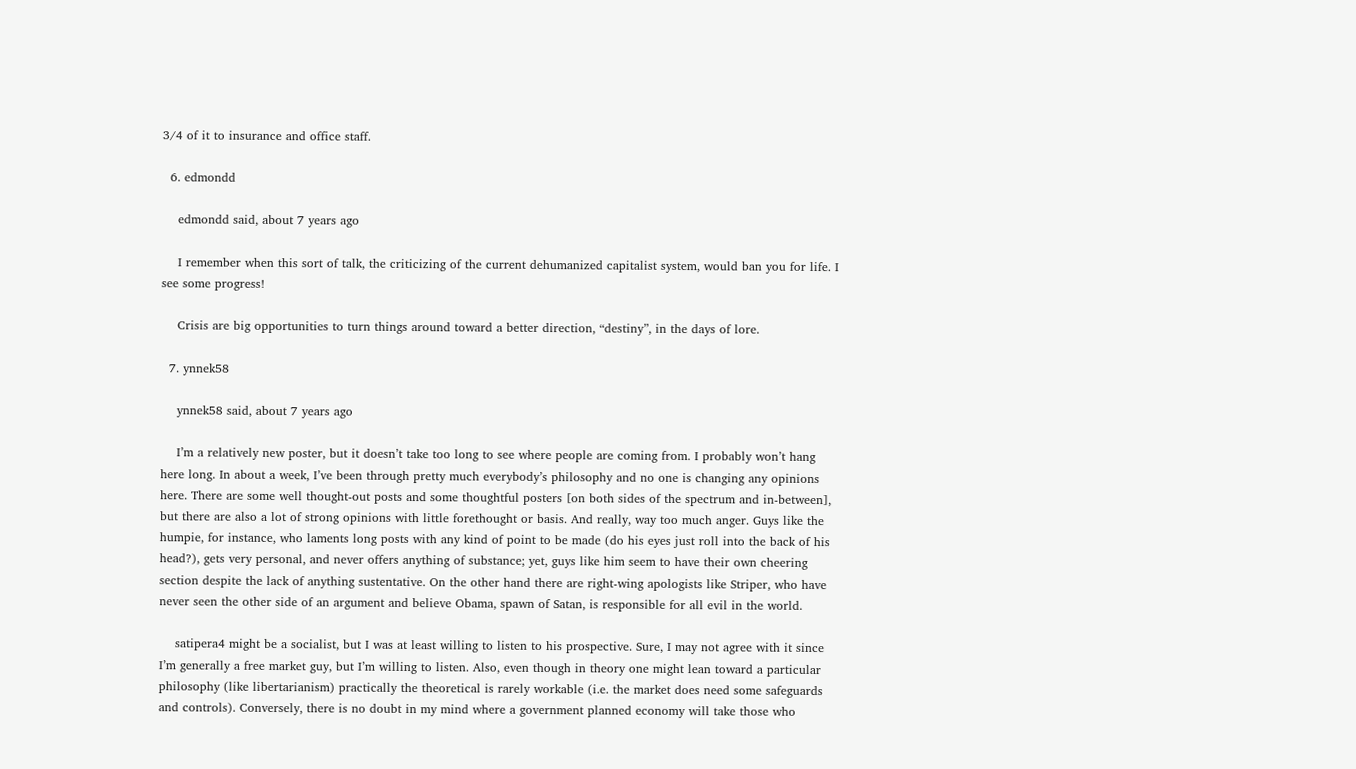3/4 of it to insurance and office staff.

  6. edmondd

    edmondd said, about 7 years ago

    I remember when this sort of talk, the criticizing of the current dehumanized capitalist system, would ban you for life. I see some progress!

    Crisis are big opportunities to turn things around toward a better direction, “destiny”, in the days of lore.

  7. ynnek58

    ynnek58 said, about 7 years ago

    I’m a relatively new poster, but it doesn’t take too long to see where people are coming from. I probably won’t hang here long. In about a week, I’ve been through pretty much everybody’s philosophy and no one is changing any opinions here. There are some well thought-out posts and some thoughtful posters [on both sides of the spectrum and in-between], but there are also a lot of strong opinions with little forethought or basis. And really, way too much anger. Guys like the humpie, for instance, who laments long posts with any kind of point to be made (do his eyes just roll into the back of his head?), gets very personal, and never offers anything of substance; yet, guys like him seem to have their own cheering section despite the lack of anything sustentative. On the other hand there are right-wing apologists like Striper, who have never seen the other side of an argument and believe Obama, spawn of Satan, is responsible for all evil in the world.

    satipera4 might be a socialist, but I was at least willing to listen to his prospective. Sure, I may not agree with it since I’m generally a free market guy, but I’m willing to listen. Also, even though in theory one might lean toward a particular philosophy (like libertarianism) practically the theoretical is rarely workable (i.e. the market does need some safeguards and controls). Conversely, there is no doubt in my mind where a government planned economy will take those who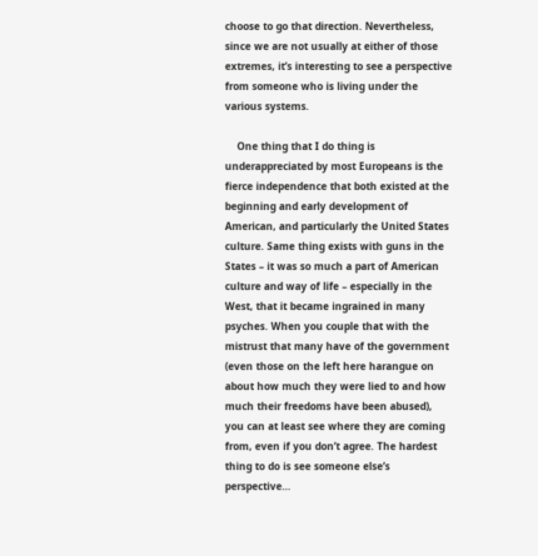choose to go that direction. Nevertheless, since we are not usually at either of those extremes, it’s interesting to see a perspective from someone who is living under the various systems.

    One thing that I do thing is underappreciated by most Europeans is the fierce independence that both existed at the beginning and early development of American, and particularly the United States culture. Same thing exists with guns in the States – it was so much a part of American culture and way of life – especially in the West, that it became ingrained in many psyches. When you couple that with the mistrust that many have of the government (even those on the left here harangue on about how much they were lied to and how much their freedoms have been abused), you can at least see where they are coming from, even if you don’t agree. The hardest thing to do is see someone else’s perspective…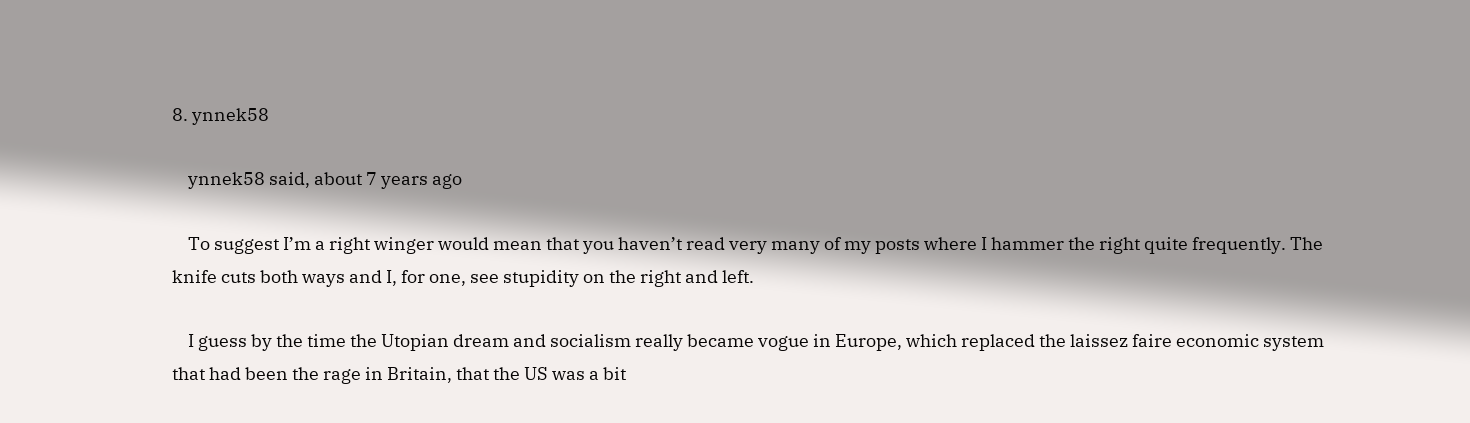8. ynnek58

    ynnek58 said, about 7 years ago

    To suggest I’m a right winger would mean that you haven’t read very many of my posts where I hammer the right quite frequently. The knife cuts both ways and I, for one, see stupidity on the right and left.

    I guess by the time the Utopian dream and socialism really became vogue in Europe, which replaced the laissez faire economic system that had been the rage in Britain, that the US was a bit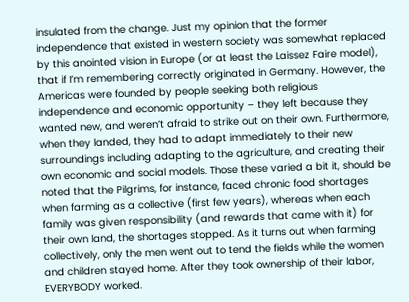insulated from the change. Just my opinion that the former independence that existed in western society was somewhat replaced by this anointed vision in Europe (or at least the Laissez Faire model), that if I’m remembering correctly originated in Germany. However, the Americas were founded by people seeking both religious independence and economic opportunity – they left because they wanted new, and weren’t afraid to strike out on their own. Furthermore, when they landed, they had to adapt immediately to their new surroundings including adapting to the agriculture, and creating their own economic and social models. Those these varied a bit it, should be noted that the Pilgrims, for instance, faced chronic food shortages when farming as a collective (first few years), whereas when each family was given responsibility (and rewards that came with it) for their own land, the shortages stopped. As it turns out when farming collectively, only the men went out to tend the fields while the women and children stayed home. After they took ownership of their labor, EVERYBODY worked.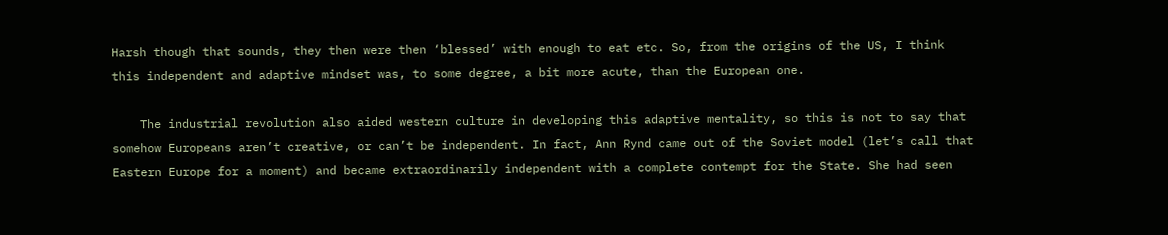Harsh though that sounds, they then were then ‘blessed’ with enough to eat etc. So, from the origins of the US, I think this independent and adaptive mindset was, to some degree, a bit more acute, than the European one.

    The industrial revolution also aided western culture in developing this adaptive mentality, so this is not to say that somehow Europeans aren’t creative, or can’t be independent. In fact, Ann Rynd came out of the Soviet model (let’s call that Eastern Europe for a moment) and became extraordinarily independent with a complete contempt for the State. She had seen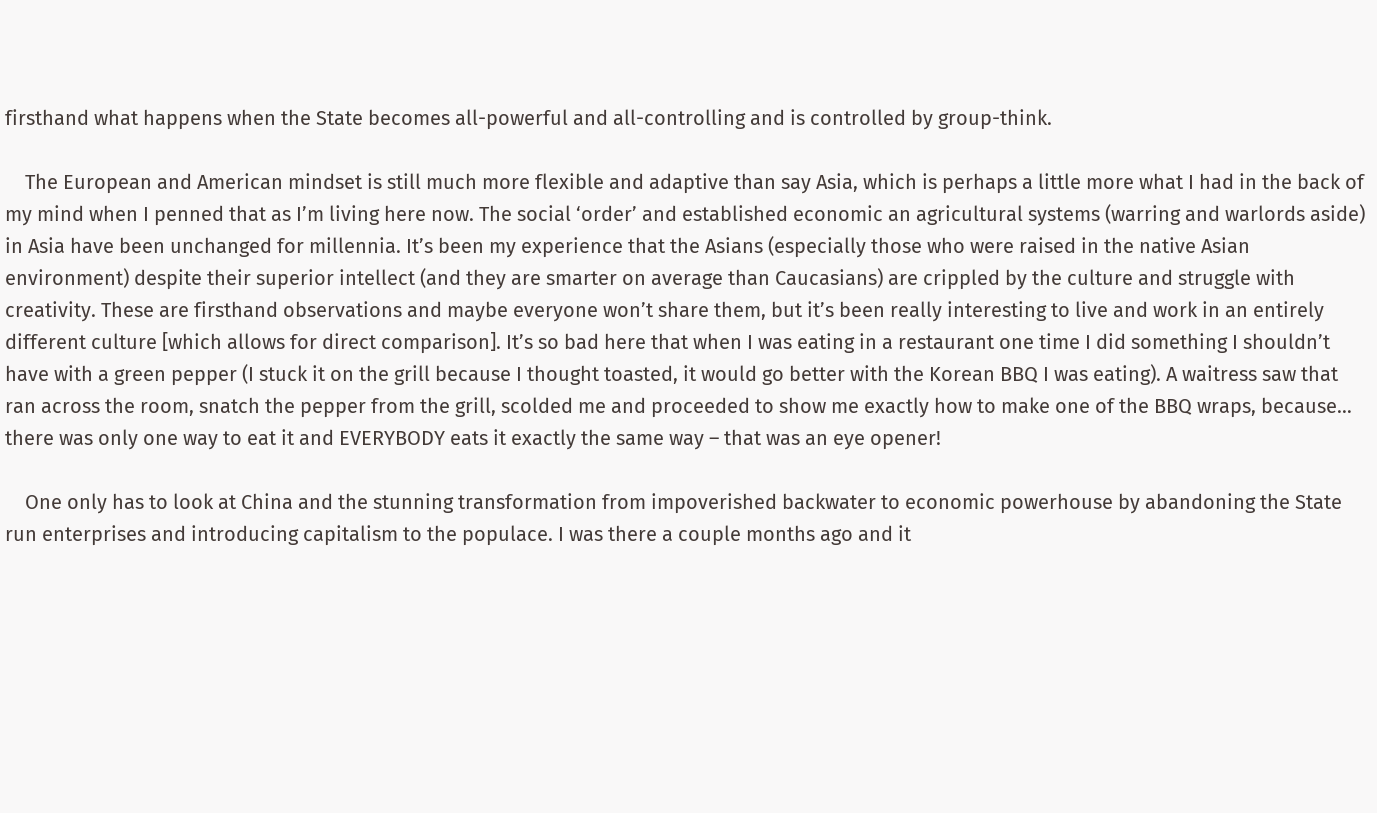firsthand what happens when the State becomes all-powerful and all-controlling and is controlled by group-think.

    The European and American mindset is still much more flexible and adaptive than say Asia, which is perhaps a little more what I had in the back of my mind when I penned that as I’m living here now. The social ‘order’ and established economic an agricultural systems (warring and warlords aside) in Asia have been unchanged for millennia. It’s been my experience that the Asians (especially those who were raised in the native Asian environment) despite their superior intellect (and they are smarter on average than Caucasians) are crippled by the culture and struggle with creativity. These are firsthand observations and maybe everyone won’t share them, but it’s been really interesting to live and work in an entirely different culture [which allows for direct comparison]. It’s so bad here that when I was eating in a restaurant one time I did something I shouldn’t have with a green pepper (I stuck it on the grill because I thought toasted, it would go better with the Korean BBQ I was eating). A waitress saw that ran across the room, snatch the pepper from the grill, scolded me and proceeded to show me exactly how to make one of the BBQ wraps, because… there was only one way to eat it and EVERYBODY eats it exactly the same way – that was an eye opener!

    One only has to look at China and the stunning transformation from impoverished backwater to economic powerhouse by abandoning the State run enterprises and introducing capitalism to the populace. I was there a couple months ago and it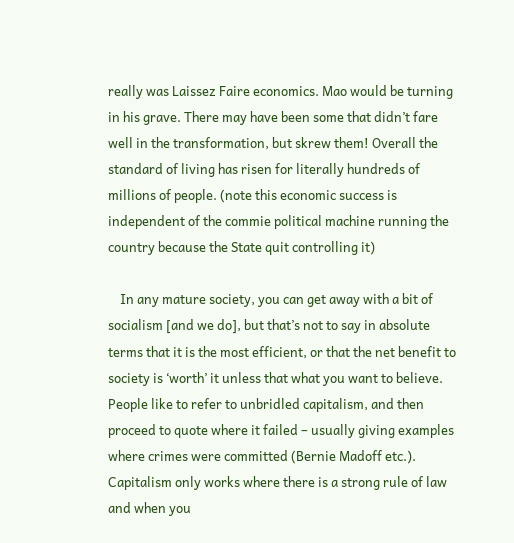really was Laissez Faire economics. Mao would be turning in his grave. There may have been some that didn’t fare well in the transformation, but skrew them! Overall the standard of living has risen for literally hundreds of millions of people. (note this economic success is independent of the commie political machine running the country because the State quit controlling it)

    In any mature society, you can get away with a bit of socialism [and we do], but that’s not to say in absolute terms that it is the most efficient, or that the net benefit to society is ‘worth’ it unless that what you want to believe. People like to refer to unbridled capitalism, and then proceed to quote where it failed – usually giving examples where crimes were committed (Bernie Madoff etc.). Capitalism only works where there is a strong rule of law and when you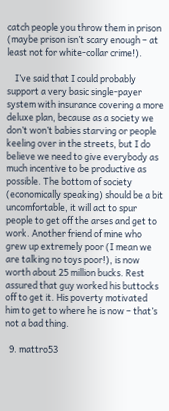catch people you throw them in prison (maybe prison isn’t scary enough – at least not for white-collar crime!).

    I’ve said that I could probably support a very basic single-payer system with insurance covering a more deluxe plan, because as a society we don’t won’t babies starving or people keeling over in the streets, but I do believe we need to give everybody as much incentive to be productive as possible. The bottom of society (economically speaking) should be a bit uncomfortable, it will act to spur people to get off the arses and get to work. Another friend of mine who grew up extremely poor (I mean we are talking no toys poor!), is now worth about 25 million bucks. Rest assured that guy worked his buttocks off to get it. His poverty motivated him to get to where he is now – that’s not a bad thing.

  9. mattro53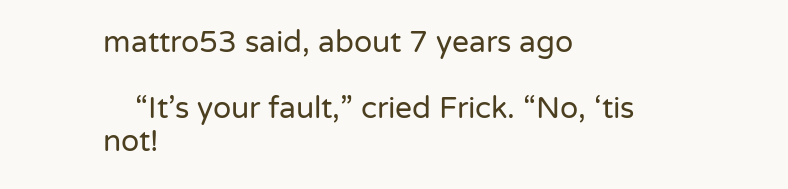mattro53 said, about 7 years ago

    “It’s your fault,” cried Frick. “No, ‘tis not!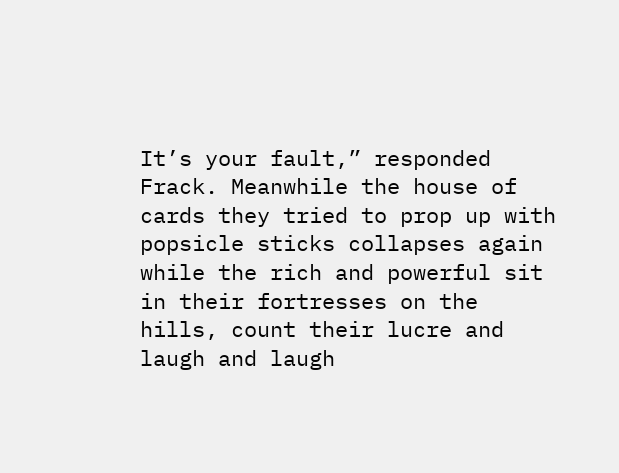It’s your fault,” responded Frack. Meanwhile the house of cards they tried to prop up with popsicle sticks collapses again while the rich and powerful sit in their fortresses on the hills, count their lucre and laugh and laugh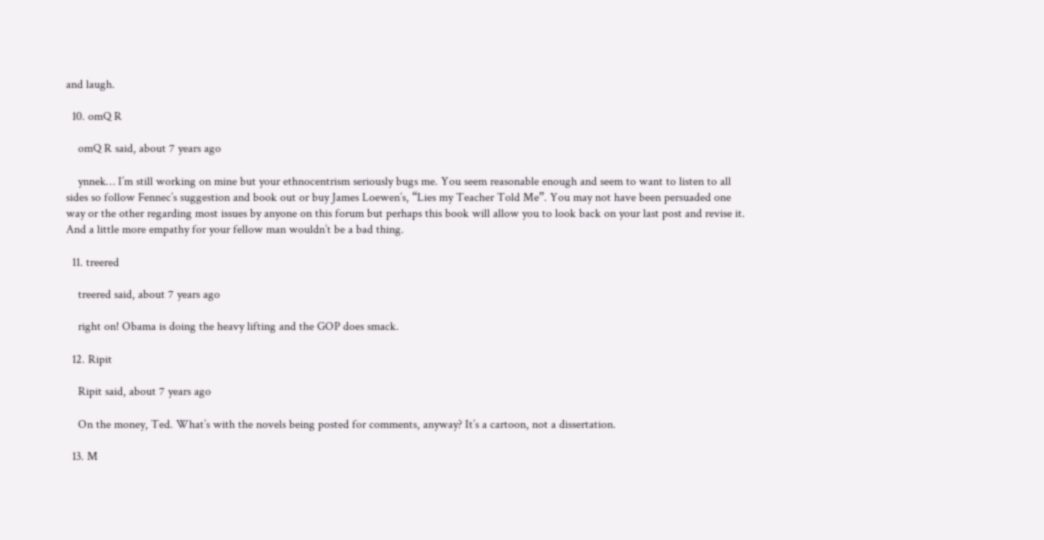and laugh.

  10. omQ R

    omQ R said, about 7 years ago

    ynnek… I’m still working on mine but your ethnocentrism seriously bugs me. You seem reasonable enough and seem to want to listen to all sides so follow Fennec’s suggestion and book out or buy James Loewen’s, “Lies my Teacher Told Me”. You may not have been persuaded one way or the other regarding most issues by anyone on this forum but perhaps this book will allow you to look back on your last post and revise it. And a little more empathy for your fellow man wouldn’t be a bad thing.

  11. treered

    treered said, about 7 years ago

    right on! Obama is doing the heavy lifting and the GOP does smack.

  12. Ripit

    Ripit said, about 7 years ago

    On the money, Ted. What’s with the novels being posted for comments, anyway? It’s a cartoon, not a dissertation.

  13. M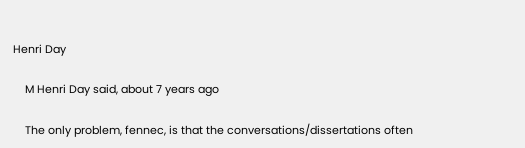Henri Day

    M Henri Day said, about 7 years ago

    The only problem, fennec, is that the conversations/dissertations often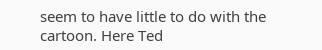seem to have little to do with the cartoon. Here Ted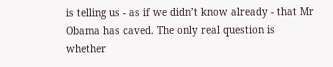is telling us - as if we didn’t know already - that Mr Obama has caved. The only real question is whether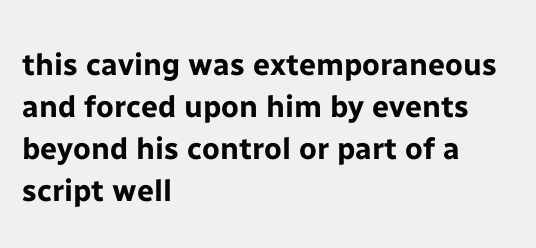this caving was extemporaneous and forced upon him by events beyond his control or part of a script well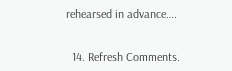rehearsed in advance….


  14. Refresh Comments.